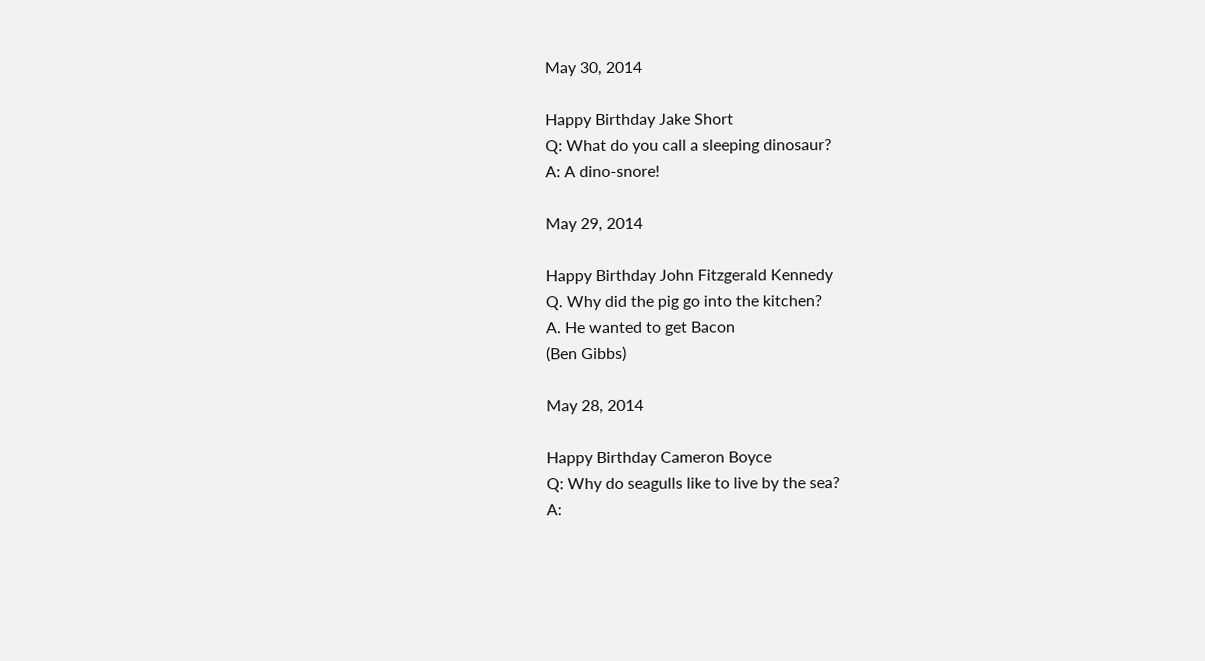May 30, 2014

Happy Birthday Jake Short
Q: What do you call a sleeping dinosaur?
A: A dino-snore!

May 29, 2014

Happy Birthday John Fitzgerald Kennedy
Q. Why did the pig go into the kitchen?
A. He wanted to get Bacon
(Ben Gibbs)

May 28, 2014

Happy Birthday Cameron Boyce
Q: Why do seagulls like to live by the sea?
A: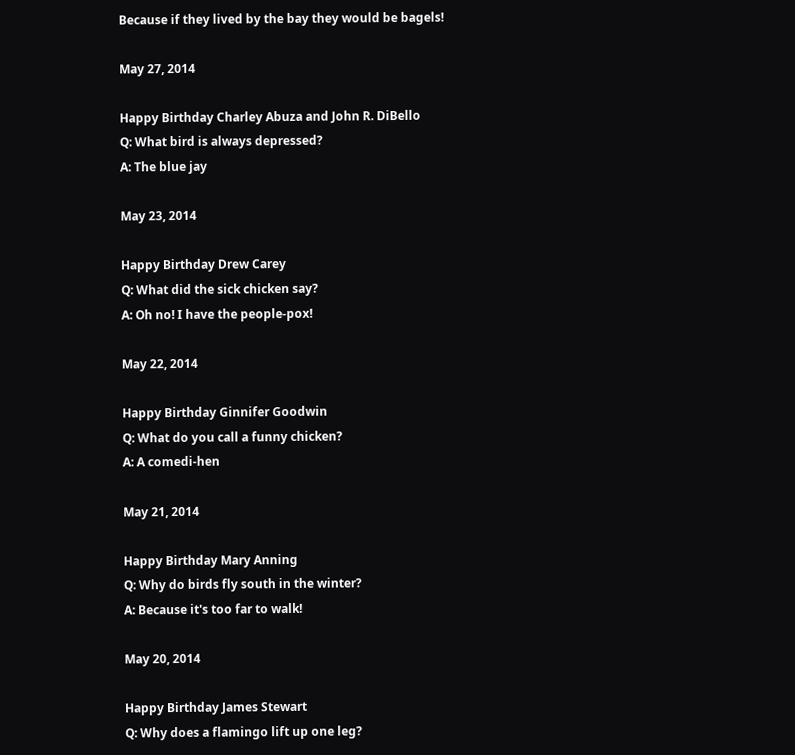Because if they lived by the bay they would be bagels!

May 27, 2014

Happy Birthday Charley Abuza and John R. DiBello
Q: What bird is always depressed?
A: The blue jay

May 23, 2014

Happy Birthday Drew Carey
Q: What did the sick chicken say?
A: Oh no! I have the people-pox!

May 22, 2014

Happy Birthday Ginnifer Goodwin
Q: What do you call a funny chicken?
A: A comedi-hen

May 21, 2014

Happy Birthday Mary Anning
Q: Why do birds fly south in the winter?
A: Because it's too far to walk!

May 20, 2014

Happy Birthday James Stewart
Q: Why does a flamingo lift up one leg?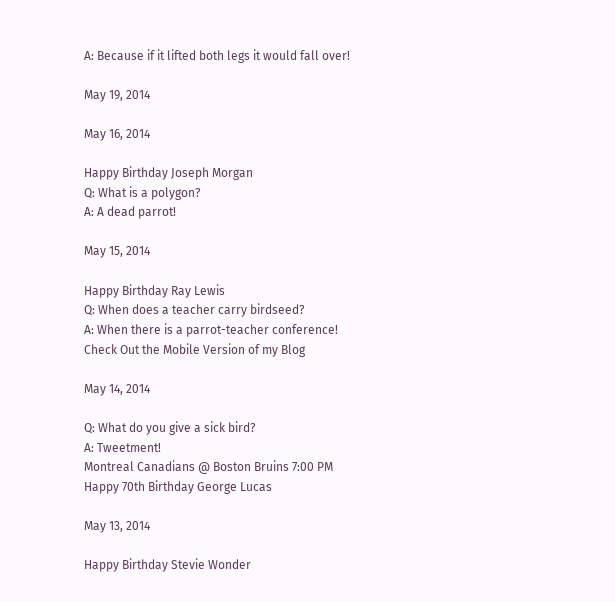A: Because if it lifted both legs it would fall over!

May 19, 2014

May 16, 2014

Happy Birthday Joseph Morgan
Q: What is a polygon?
A: A dead parrot!

May 15, 2014

Happy Birthday Ray Lewis
Q: When does a teacher carry birdseed?
A: When there is a parrot-teacher conference!
Check Out the Mobile Version of my Blog

May 14, 2014

Q: What do you give a sick bird?
A: Tweetment!
Montreal Canadians @ Boston Bruins 7:00 PM
Happy 70th Birthday George Lucas

May 13, 2014

Happy Birthday Stevie Wonder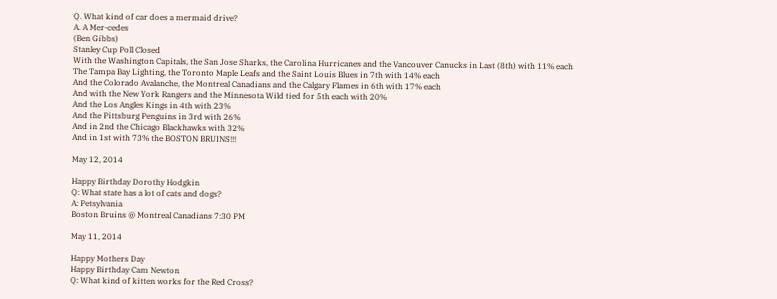Q. What kind of car does a mermaid drive?
A. A Mer-cedes
(Ben Gibbs)
Stanley Cup Poll Closed
With the Washington Capitals, the San Jose Sharks, the Carolina Hurricanes and the Vancouver Canucks in Last (8th) with 11% each
The Tampa Bay Lighting, the Toronto Maple Leafs and the Saint Louis Blues in 7th with 14% each
And the Colorado Avalanche, the Montreal Canadians and the Calgary Flames in 6th with 17% each
And with the New York Rangers and the Minnesota Wild tied for 5th each with 20%
And the Los Angles Kings in 4th with 23%
And the Pittsburg Penguins in 3rd with 26%
And in 2nd the Chicago Blackhawks with 32%
And in 1st with 73% the BOSTON BRUINS!!!

May 12, 2014

Happy Birthday Dorothy Hodgkin
Q: What state has a lot of cats and dogs?
A: Petsylvania
Boston Bruins @ Montreal Canadians 7:30 PM

May 11, 2014

Happy Mothers Day
Happy Birthday Cam Newton
Q: What kind of kitten works for the Red Cross?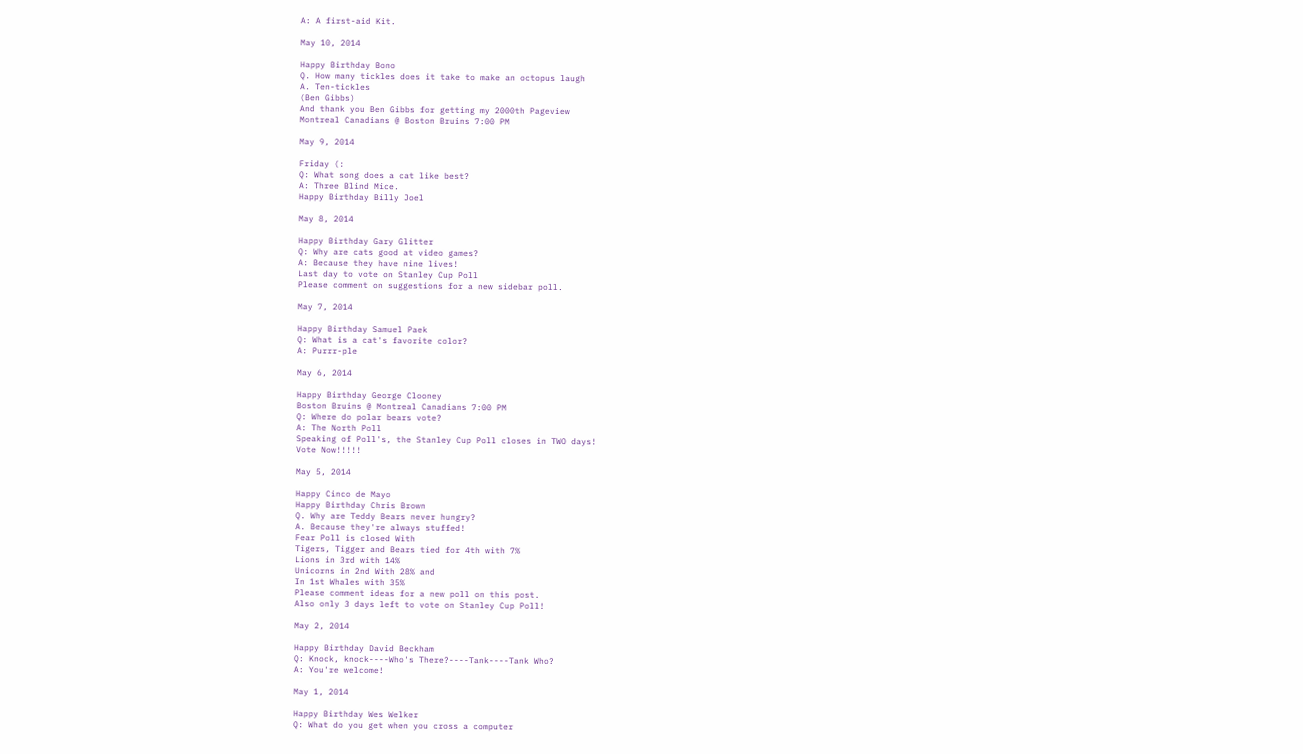A: A first-aid Kit.

May 10, 2014

Happy Birthday Bono
Q. How many tickles does it take to make an octopus laugh
A. Ten-tickles
(Ben Gibbs)
And thank you Ben Gibbs for getting my 2000th Pageview
Montreal Canadians @ Boston Bruins 7:00 PM

May 9, 2014

Friday (:
Q: What song does a cat like best?
A: Three Blind Mice.
Happy Birthday Billy Joel

May 8, 2014

Happy Birthday Gary Glitter
Q: Why are cats good at video games?
A: Because they have nine lives!
Last day to vote on Stanley Cup Poll
Please comment on suggestions for a new sidebar poll.

May 7, 2014

Happy Birthday Samuel Paek
Q: What is a cat's favorite color?
A: Purrr-ple

May 6, 2014

Happy Birthday George Clooney
Boston Bruins @ Montreal Canadians 7:00 PM
Q: Where do polar bears vote?
A: The North Poll
Speaking of Poll's, the Stanley Cup Poll closes in TWO days!
Vote Now!!!!!

May 5, 2014

Happy Cinco de Mayo
Happy Birthday Chris Brown
Q. Why are Teddy Bears never hungry?
A. Because they're always stuffed!
Fear Poll is closed With
Tigers, Tigger and Bears tied for 4th with 7%
Lions in 3rd with 14%
Unicorns in 2nd With 28% and
In 1st Whales with 35%
Please comment ideas for a new poll on this post.
Also only 3 days left to vote on Stanley Cup Poll!

May 2, 2014

Happy Birthday David Beckham
Q: Knock, knock----Who's There?----Tank----Tank Who?
A: You're welcome!

May 1, 2014

Happy Birthday Wes Welker
Q: What do you get when you cross a computer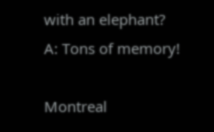with an elephant?
A: Tons of memory!

Montreal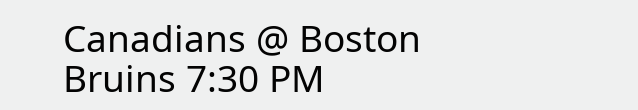Canadians @ Boston Bruins 7:30 PM